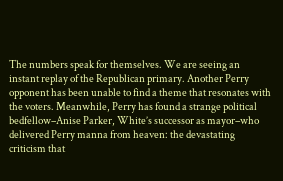The numbers speak for themselves. We are seeing an instant replay of the Republican primary. Another Perry opponent has been unable to find a theme that resonates with the voters. Meanwhile, Perry has found a strange political bedfellow–Anise Parker, White’s successor as mayor–who delivered Perry manna from heaven: the devastating criticism that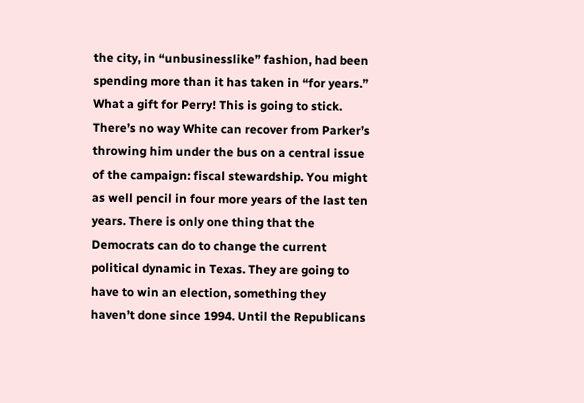the city, in “unbusinesslike” fashion, had been spending more than it has taken in “for years.” What a gift for Perry! This is going to stick. There’s no way White can recover from Parker’s throwing him under the bus on a central issue of the campaign: fiscal stewardship. You might as well pencil in four more years of the last ten years. There is only one thing that the Democrats can do to change the current political dynamic in Texas. They are going to have to win an election, something they haven’t done since 1994. Until the Republicans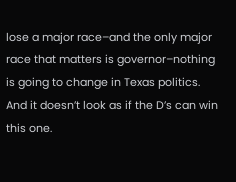lose a major race–and the only major race that matters is governor–nothing is going to change in Texas politics. And it doesn’t look as if the D’s can win this one.